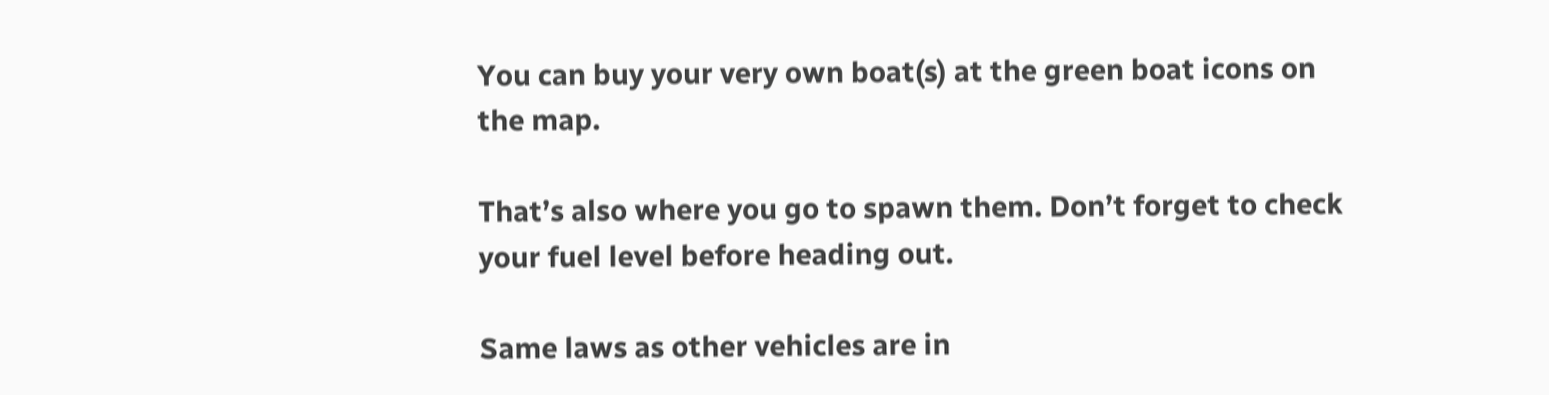You can buy your very own boat(s) at the green boat icons on the map.

That’s also where you go to spawn them. Don’t forget to check your fuel level before heading out.

Same laws as other vehicles are in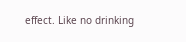effect. Like no drinking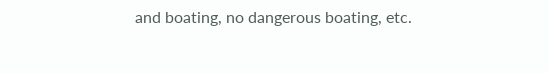and boating, no dangerous boating, etc.